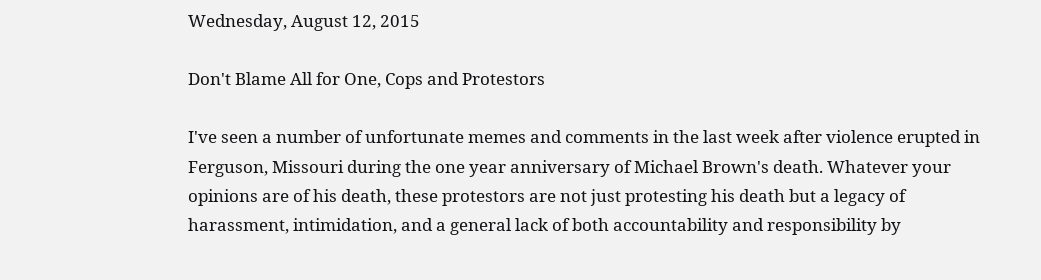Wednesday, August 12, 2015

Don't Blame All for One, Cops and Protestors

I've seen a number of unfortunate memes and comments in the last week after violence erupted in Ferguson, Missouri during the one year anniversary of Michael Brown's death. Whatever your opinions are of his death, these protestors are not just protesting his death but a legacy of harassment, intimidation, and a general lack of both accountability and responsibility by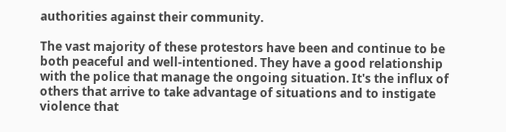authorities against their community.

The vast majority of these protestors have been and continue to be both peaceful and well-intentioned. They have a good relationship with the police that manage the ongoing situation. It's the influx of others that arrive to take advantage of situations and to instigate violence that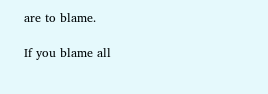are to blame.

If you blame all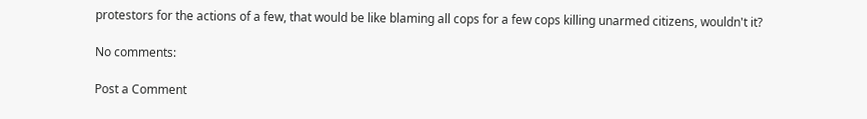protestors for the actions of a few, that would be like blaming all cops for a few cops killing unarmed citizens, wouldn't it?

No comments:

Post a Comment